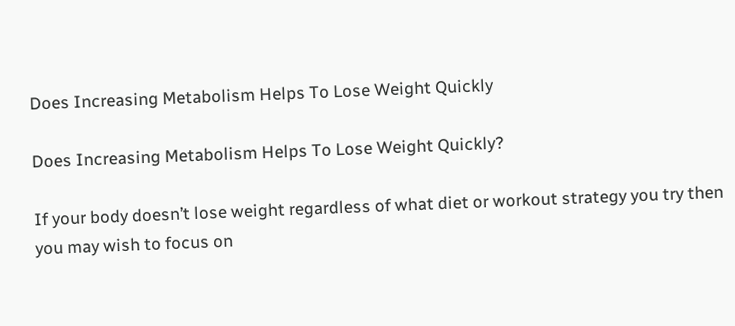Does Increasing Metabolism Helps To Lose Weight Quickly

Does Increasing Metabolism Helps To Lose Weight Quickly?

If your body doesn’t lose weight regardless of what diet or workout strategy you try then you may wish to focus on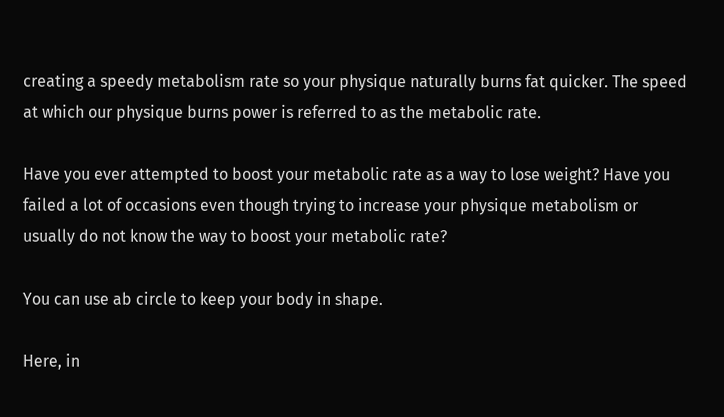creating a speedy metabolism rate so your physique naturally burns fat quicker. The speed at which our physique burns power is referred to as the metabolic rate.

Have you ever attempted to boost your metabolic rate as a way to lose weight? Have you failed a lot of occasions even though trying to increase your physique metabolism or usually do not know the way to boost your metabolic rate?

You can use ab circle to keep your body in shape.

Here, in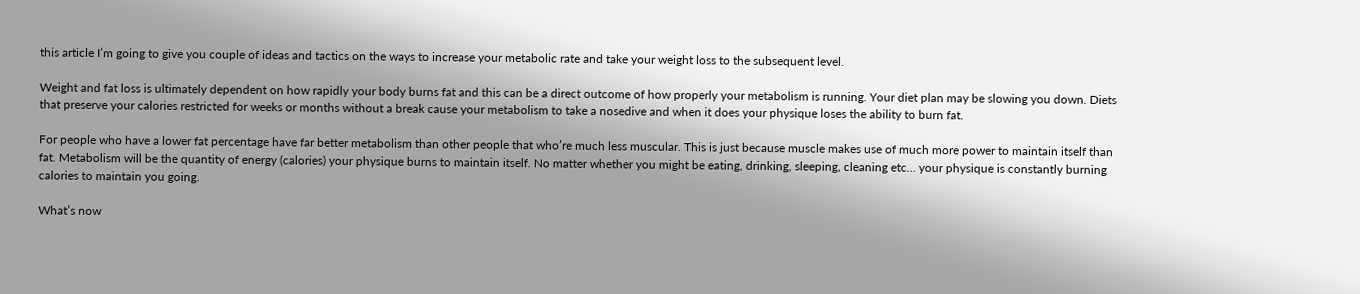this article I’m going to give you couple of ideas and tactics on the ways to increase your metabolic rate and take your weight loss to the subsequent level.

Weight and fat loss is ultimately dependent on how rapidly your body burns fat and this can be a direct outcome of how properly your metabolism is running. Your diet plan may be slowing you down. Diets that preserve your calories restricted for weeks or months without a break cause your metabolism to take a nosedive and when it does your physique loses the ability to burn fat.

For people who have a lower fat percentage have far better metabolism than other people that who’re much less muscular. This is just because muscle makes use of much more power to maintain itself than fat. Metabolism will be the quantity of energy (calories) your physique burns to maintain itself. No matter whether you might be eating, drinking, sleeping, cleaning etc… your physique is constantly burning calories to maintain you going.

What’s now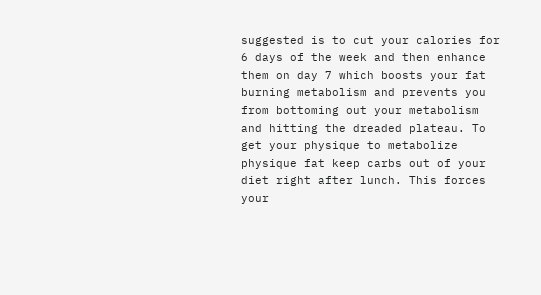suggested is to cut your calories for 6 days of the week and then enhance them on day 7 which boosts your fat burning metabolism and prevents you from bottoming out your metabolism and hitting the dreaded plateau. To get your physique to metabolize physique fat keep carbs out of your diet right after lunch. This forces your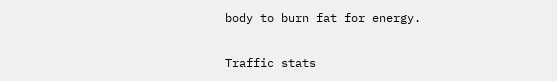body to burn fat for energy.

Traffic stats